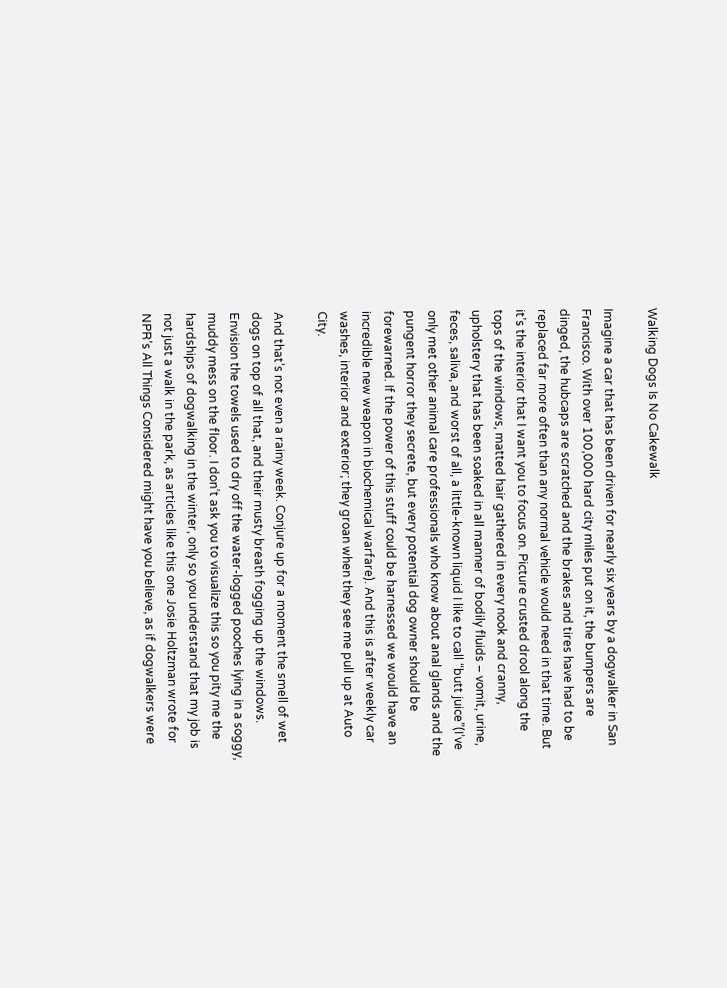Walking Dogs Is No Cakewalk

Imagine a car that has been driven for nearly six years by a dogwalker in San Francisco. With over 100,000 hard city miles put on it, the bumpers are dinged, the hubcaps are scratched and the brakes and tires have had to be replaced far more often than any normal vehicle would need in that time. But it’s the interior that I want you to focus on. Picture crusted drool along the tops of the windows, matted hair gathered in every nook and cranny, upholstery that has been soaked in all manner of bodily fluids – vomit, urine, feces, saliva, and worst of all, a little-known liquid I like to call “butt juice”(I’ve only met other animal care professionals who know about anal glands and the pungent horror they secrete, but every potential dog owner should be forewarned. If the power of this stuff could be harnessed we would have an incredible new weapon in biochemical warfare). And this is after weekly car washes, interior and exterior; they groan when they see me pull up at Auto City.

And that’s not even a rainy week. Conjure up for a moment the smell of wet dogs on top of all that, and their musty breath fogging up the windows. Envision the towels used to dry off the water-logged pooches lying in a soggy, muddy mess on the floor. I don’t ask you to visualize this so you pity me the hardships of dogwalking in the winter, only so you understand that my job is not just a walk in the park, as articles like this one Josie Holtzman wrote for NPR’s All Things Considered might have you believe, as if dogwalkers were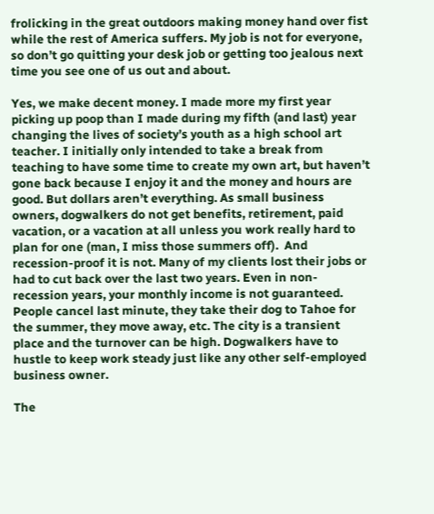frolicking in the great outdoors making money hand over fist while the rest of America suffers. My job is not for everyone, so don’t go quitting your desk job or getting too jealous next time you see one of us out and about.

Yes, we make decent money. I made more my first year picking up poop than I made during my fifth (and last) year changing the lives of society’s youth as a high school art teacher. I initially only intended to take a break from teaching to have some time to create my own art, but haven’t gone back because I enjoy it and the money and hours are good. But dollars aren’t everything. As small business owners, dogwalkers do not get benefits, retirement, paid vacation, or a vacation at all unless you work really hard to plan for one (man, I miss those summers off).  And recession-proof it is not. Many of my clients lost their jobs or had to cut back over the last two years. Even in non-recession years, your monthly income is not guaranteed. People cancel last minute, they take their dog to Tahoe for the summer, they move away, etc. The city is a transient place and the turnover can be high. Dogwalkers have to hustle to keep work steady just like any other self-employed business owner.

The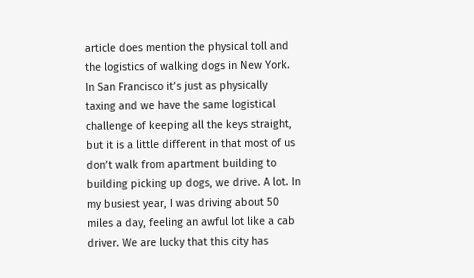article does mention the physical toll and the logistics of walking dogs in New York. In San Francisco it’s just as physically taxing and we have the same logistical challenge of keeping all the keys straight, but it is a little different in that most of us don’t walk from apartment building to building picking up dogs, we drive. A lot. In my busiest year, I was driving about 50 miles a day, feeling an awful lot like a cab driver. We are lucky that this city has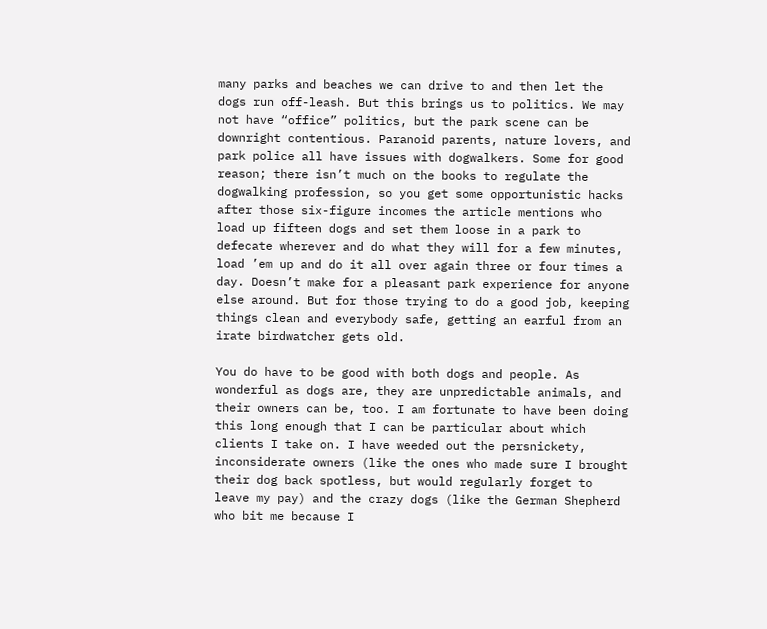many parks and beaches we can drive to and then let the dogs run off-leash. But this brings us to politics. We may not have “office” politics, but the park scene can be downright contentious. Paranoid parents, nature lovers, and park police all have issues with dogwalkers. Some for good reason; there isn’t much on the books to regulate the dogwalking profession, so you get some opportunistic hacks after those six-figure incomes the article mentions who load up fifteen dogs and set them loose in a park to defecate wherever and do what they will for a few minutes, load ’em up and do it all over again three or four times a day. Doesn’t make for a pleasant park experience for anyone else around. But for those trying to do a good job, keeping things clean and everybody safe, getting an earful from an irate birdwatcher gets old.

You do have to be good with both dogs and people. As wonderful as dogs are, they are unpredictable animals, and their owners can be, too. I am fortunate to have been doing this long enough that I can be particular about which clients I take on. I have weeded out the persnickety, inconsiderate owners (like the ones who made sure I brought their dog back spotless, but would regularly forget to leave my pay) and the crazy dogs (like the German Shepherd who bit me because I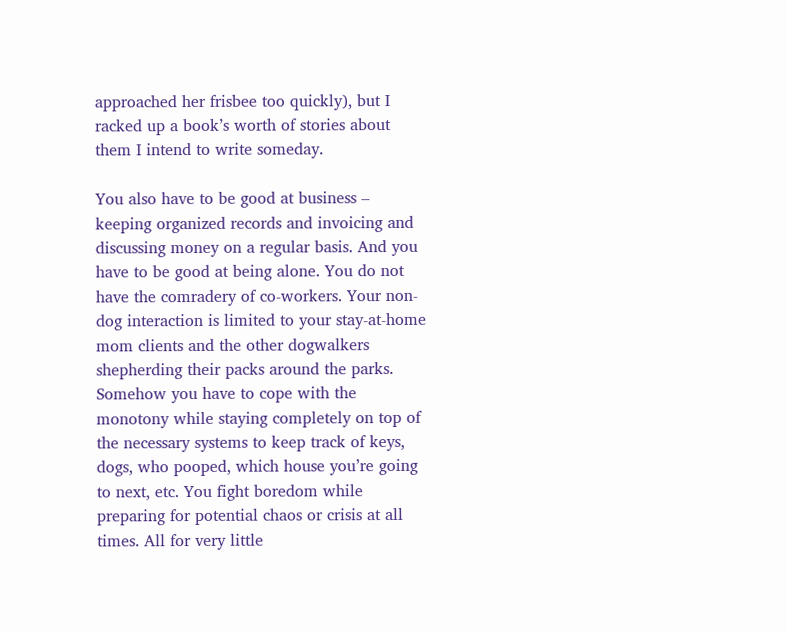approached her frisbee too quickly), but I racked up a book’s worth of stories about them I intend to write someday.

You also have to be good at business – keeping organized records and invoicing and discussing money on a regular basis. And you have to be good at being alone. You do not have the comradery of co-workers. Your non-dog interaction is limited to your stay-at-home mom clients and the other dogwalkers shepherding their packs around the parks. Somehow you have to cope with the monotony while staying completely on top of the necessary systems to keep track of keys, dogs, who pooped, which house you’re going to next, etc. You fight boredom while preparing for potential chaos or crisis at all times. All for very little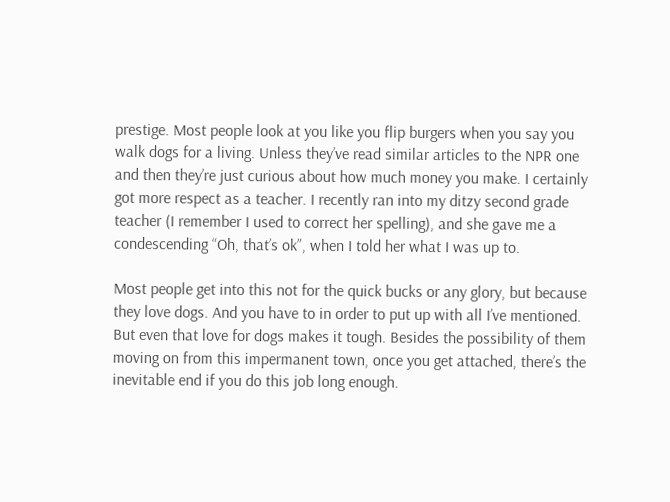prestige. Most people look at you like you flip burgers when you say you walk dogs for a living. Unless they’ve read similar articles to the NPR one and then they’re just curious about how much money you make. I certainly got more respect as a teacher. I recently ran into my ditzy second grade teacher (I remember I used to correct her spelling), and she gave me a condescending “Oh, that’s ok”, when I told her what I was up to.

Most people get into this not for the quick bucks or any glory, but because they love dogs. And you have to in order to put up with all I’ve mentioned. But even that love for dogs makes it tough. Besides the possibility of them moving on from this impermanent town, once you get attached, there’s the inevitable end if you do this job long enough.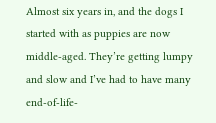Almost six years in, and the dogs I started with as puppies are now middle-aged. They’re getting lumpy and slow and I’ve had to have many end-of-life-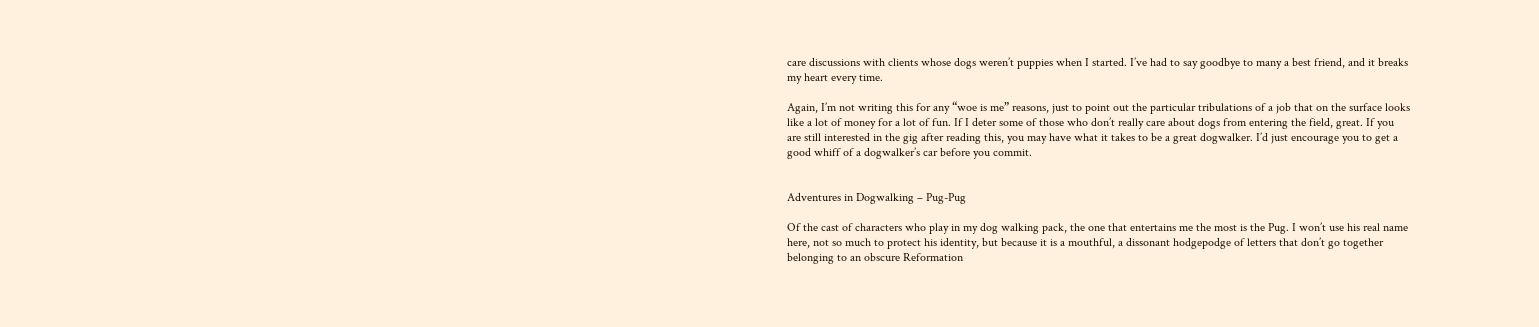care discussions with clients whose dogs weren’t puppies when I started. I’ve had to say goodbye to many a best friend, and it breaks my heart every time.

Again, I’m not writing this for any “woe is me” reasons, just to point out the particular tribulations of a job that on the surface looks like a lot of money for a lot of fun. If I deter some of those who don’t really care about dogs from entering the field, great. If you are still interested in the gig after reading this, you may have what it takes to be a great dogwalker. I’d just encourage you to get a good whiff of a dogwalker’s car before you commit.


Adventures in Dogwalking – Pug-Pug

Of the cast of characters who play in my dog walking pack, the one that entertains me the most is the Pug. I won’t use his real name here, not so much to protect his identity, but because it is a mouthful, a dissonant hodgepodge of letters that don’t go together belonging to an obscure Reformation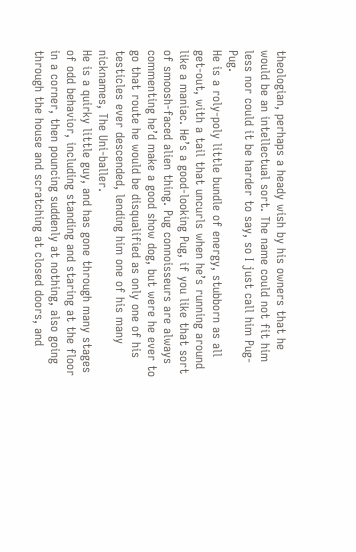theologian, perhaps a heady wish by his owners that he would be an intellectual sort. The name could not fit him less nor could it be harder to say, so I just call him Pug-Pug.
He is a roly-poly little bundle of energy, stubborn as all get-out, with a tail that uncurls when he’s running around like a maniac. He’s a good-looking Pug, if you like that sort of smoosh-faced alien thing. Pug connoisseurs are always commenting he’d make a good show dog, but were he ever to go that route he would be disqualified as only one of his testicles ever descended, lending him one of his many nicknames, The Uni-baller.
He is a quirky little guy, and has gone through many stages of odd behavior, including standing and staring at the floor in a corner, then pouncing suddenly at nothing, also going through the house and scratching at closed doors, and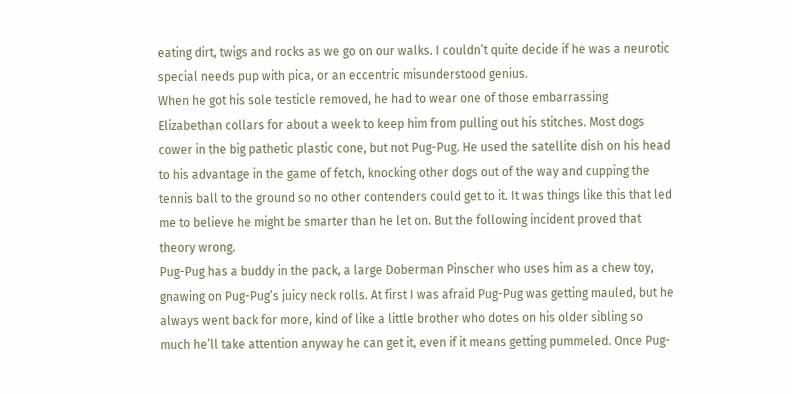eating dirt, twigs and rocks as we go on our walks. I couldn’t quite decide if he was a neurotic special needs pup with pica, or an eccentric misunderstood genius.
When he got his sole testicle removed, he had to wear one of those embarrassing Elizabethan collars for about a week to keep him from pulling out his stitches. Most dogs cower in the big pathetic plastic cone, but not Pug-Pug. He used the satellite dish on his head to his advantage in the game of fetch, knocking other dogs out of the way and cupping the tennis ball to the ground so no other contenders could get to it. It was things like this that led me to believe he might be smarter than he let on. But the following incident proved that theory wrong.
Pug-Pug has a buddy in the pack, a large Doberman Pinscher who uses him as a chew toy, gnawing on Pug-Pug’s juicy neck rolls. At first I was afraid Pug-Pug was getting mauled, but he always went back for more, kind of like a little brother who dotes on his older sibling so much he’ll take attention anyway he can get it, even if it means getting pummeled. Once Pug-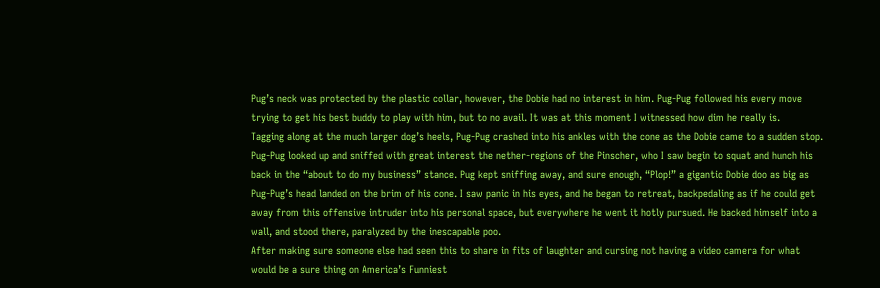Pug’s neck was protected by the plastic collar, however, the Dobie had no interest in him. Pug-Pug followed his every move trying to get his best buddy to play with him, but to no avail. It was at this moment I witnessed how dim he really is.
Tagging along at the much larger dog’s heels, Pug-Pug crashed into his ankles with the cone as the Dobie came to a sudden stop. Pug-Pug looked up and sniffed with great interest the nether-regions of the Pinscher, who I saw begin to squat and hunch his back in the “about to do my business” stance. Pug kept sniffing away, and sure enough, “Plop!” a gigantic Dobie doo as big as Pug-Pug’s head landed on the brim of his cone. I saw panic in his eyes, and he began to retreat, backpedaling as if he could get away from this offensive intruder into his personal space, but everywhere he went it hotly pursued. He backed himself into a wall, and stood there, paralyzed by the inescapable poo.
After making sure someone else had seen this to share in fits of laughter and cursing not having a video camera for what would be a sure thing on America’s Funniest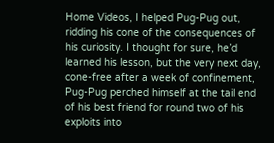Home Videos, I helped Pug-Pug out, ridding his cone of the consequences of his curiosity. I thought for sure, he’d learned his lesson, but the very next day, cone-free after a week of confinement, Pug-Pug perched himself at the tail end of his best friend for round two of his exploits into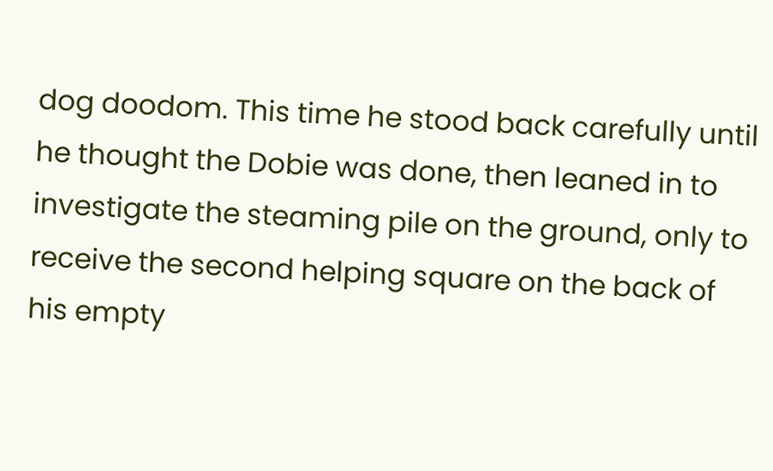dog doodom. This time he stood back carefully until he thought the Dobie was done, then leaned in to investigate the steaming pile on the ground, only to receive the second helping square on the back of his empty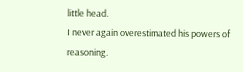little head.
I never again overestimated his powers of reasoning.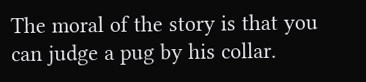The moral of the story is that you can judge a pug by his collar.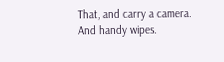That, and carry a camera. And handy wipes.